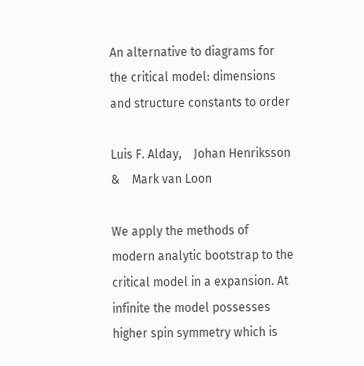An alternative to diagrams for the critical model: dimensions and structure constants to order

Luis F. Alday,    Johan Henriksson &    Mark van Loon

We apply the methods of modern analytic bootstrap to the critical model in a expansion. At infinite the model possesses higher spin symmetry which is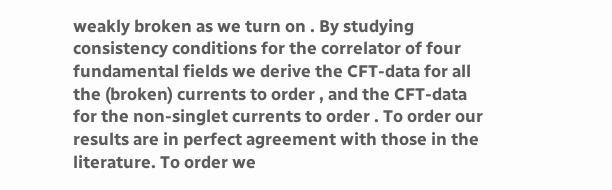weakly broken as we turn on . By studying consistency conditions for the correlator of four fundamental fields we derive the CFT-data for all the (broken) currents to order , and the CFT-data for the non-singlet currents to order . To order our results are in perfect agreement with those in the literature. To order we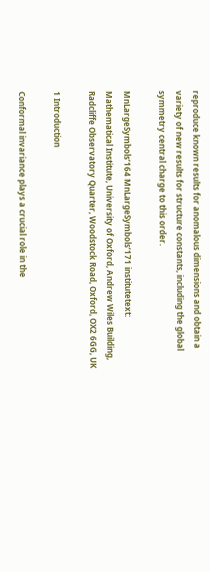reproduce known results for anomalous dimensions and obtain a variety of new results for structure constants, including the global symmetry central charge to this order.

MnLargeSymbols’164 MnLargeSymbols’171 institutetext: Mathematical Institute, University of Oxford, Andrew Wiles Building, Radcliffe Observatory Quarter, Woodstock Road, Oxford, OX2 6GG, UK

1 Introduction

Conformal invariance plays a crucial role in the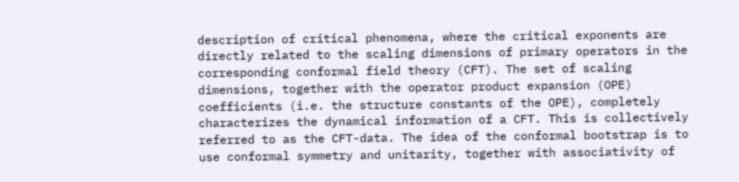description of critical phenomena, where the critical exponents are directly related to the scaling dimensions of primary operators in the corresponding conformal field theory (CFT). The set of scaling dimensions, together with the operator product expansion (OPE) coefficients (i.e. the structure constants of the OPE), completely characterizes the dynamical information of a CFT. This is collectively referred to as the CFT-data. The idea of the conformal bootstrap is to use conformal symmetry and unitarity, together with associativity of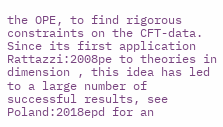the OPE, to find rigorous constraints on the CFT-data. Since its first application Rattazzi:2008pe to theories in dimension , this idea has led to a large number of successful results, see Poland:2018epd for an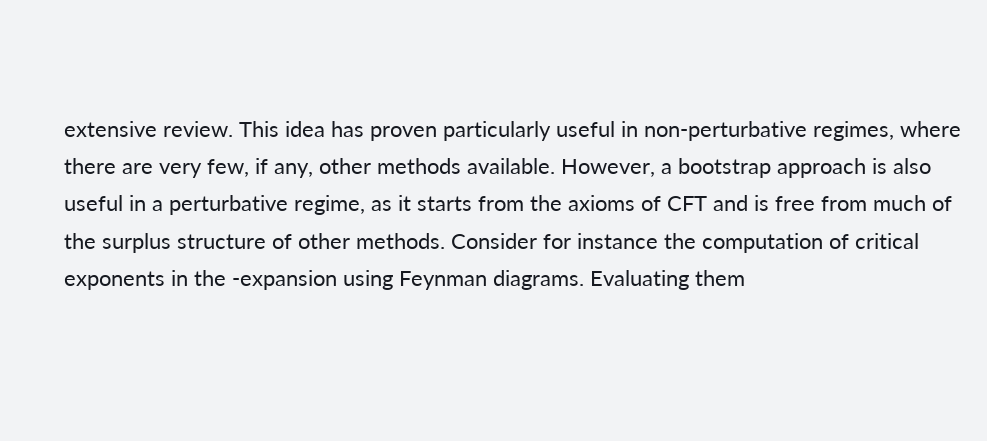extensive review. This idea has proven particularly useful in non-perturbative regimes, where there are very few, if any, other methods available. However, a bootstrap approach is also useful in a perturbative regime, as it starts from the axioms of CFT and is free from much of the surplus structure of other methods. Consider for instance the computation of critical exponents in the -expansion using Feynman diagrams. Evaluating them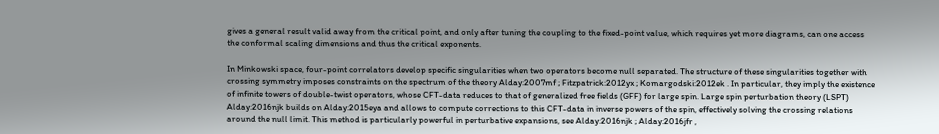gives a general result valid away from the critical point, and only after tuning the coupling to the fixed-point value, which requires yet more diagrams, can one access the conformal scaling dimensions and thus the critical exponents.

In Minkowski space, four-point correlators develop specific singularities when two operators become null separated. The structure of these singularities together with crossing symmetry imposes constraints on the spectrum of the theory Alday:2007mf ; Fitzpatrick:2012yx ; Komargodski:2012ek . In particular, they imply the existence of infinite towers of double-twist operators, whose CFT-data reduces to that of generalized free fields (GFF) for large spin. Large spin perturbation theory (LSPT) Alday:2016njk builds on Alday:2015eya and allows to compute corrections to this CFT-data in inverse powers of the spin, effectively solving the crossing relations around the null limit. This method is particularly powerful in perturbative expansions, see Alday:2016njk ; Alday:2016jfr ,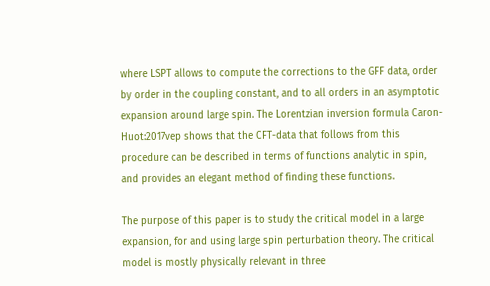where LSPT allows to compute the corrections to the GFF data, order by order in the coupling constant, and to all orders in an asymptotic expansion around large spin. The Lorentzian inversion formula Caron-Huot:2017vep shows that the CFT-data that follows from this procedure can be described in terms of functions analytic in spin, and provides an elegant method of finding these functions.

The purpose of this paper is to study the critical model in a large expansion, for and using large spin perturbation theory. The critical model is mostly physically relevant in three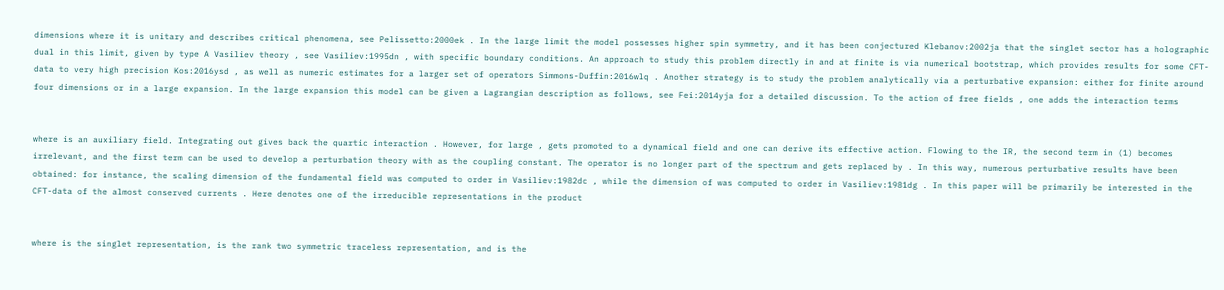dimensions where it is unitary and describes critical phenomena, see Pelissetto:2000ek . In the large limit the model possesses higher spin symmetry, and it has been conjectured Klebanov:2002ja that the singlet sector has a holographic dual in this limit, given by type A Vasiliev theory , see Vasiliev:1995dn , with specific boundary conditions. An approach to study this problem directly in and at finite is via numerical bootstrap, which provides results for some CFT-data to very high precision Kos:2016ysd , as well as numeric estimates for a larger set of operators Simmons-Duffin:2016wlq . Another strategy is to study the problem analytically via a perturbative expansion: either for finite around four dimensions or in a large expansion. In the large expansion this model can be given a Lagrangian description as follows, see Fei:2014yja for a detailed discussion. To the action of free fields , one adds the interaction terms


where is an auxiliary field. Integrating out gives back the quartic interaction . However, for large , gets promoted to a dynamical field and one can derive its effective action. Flowing to the IR, the second term in (1) becomes irrelevant, and the first term can be used to develop a perturbation theory with as the coupling constant. The operator is no longer part of the spectrum and gets replaced by . In this way, numerous perturbative results have been obtained: for instance, the scaling dimension of the fundamental field was computed to order in Vasiliev:1982dc , while the dimension of was computed to order in Vasiliev:1981dg . In this paper will be primarily be interested in the CFT-data of the almost conserved currents . Here denotes one of the irreducible representations in the product


where is the singlet representation, is the rank two symmetric traceless representation, and is the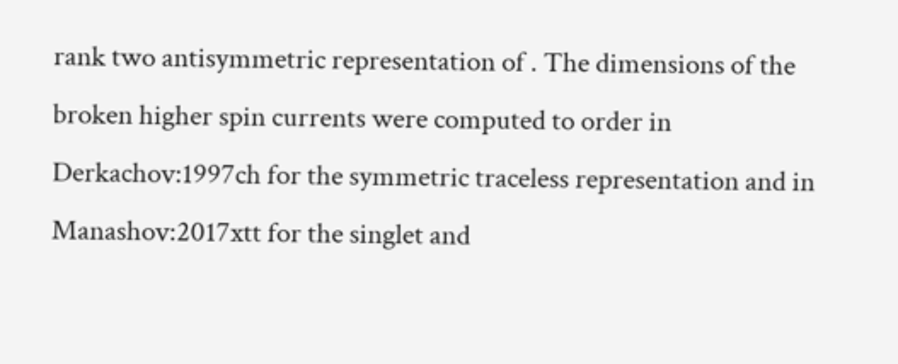rank two antisymmetric representation of . The dimensions of the broken higher spin currents were computed to order in Derkachov:1997ch for the symmetric traceless representation and in Manashov:2017xtt for the singlet and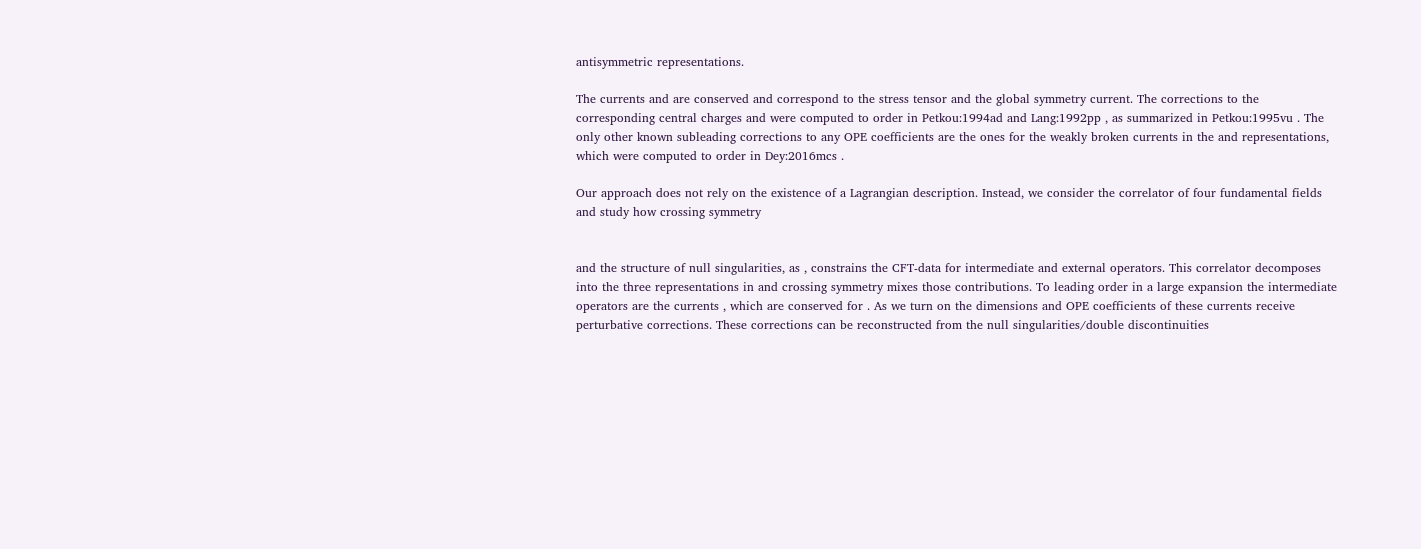antisymmetric representations.

The currents and are conserved and correspond to the stress tensor and the global symmetry current. The corrections to the corresponding central charges and were computed to order in Petkou:1994ad and Lang:1992pp , as summarized in Petkou:1995vu . The only other known subleading corrections to any OPE coefficients are the ones for the weakly broken currents in the and representations, which were computed to order in Dey:2016mcs .

Our approach does not rely on the existence of a Lagrangian description. Instead, we consider the correlator of four fundamental fields and study how crossing symmetry


and the structure of null singularities, as , constrains the CFT-data for intermediate and external operators. This correlator decomposes into the three representations in and crossing symmetry mixes those contributions. To leading order in a large expansion the intermediate operators are the currents , which are conserved for . As we turn on the dimensions and OPE coefficients of these currents receive perturbative corrections. These corrections can be reconstructed from the null singularities/double discontinuities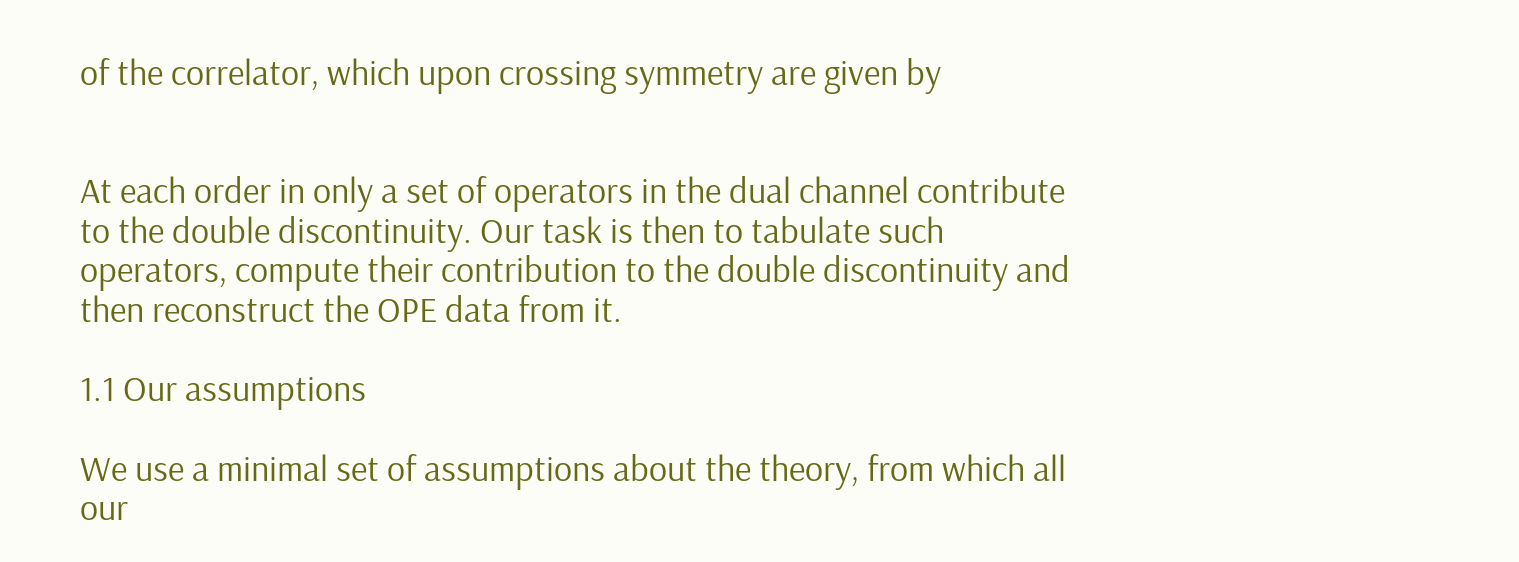of the correlator, which upon crossing symmetry are given by


At each order in only a set of operators in the dual channel contribute to the double discontinuity. Our task is then to tabulate such operators, compute their contribution to the double discontinuity and then reconstruct the OPE data from it.

1.1 Our assumptions

We use a minimal set of assumptions about the theory, from which all our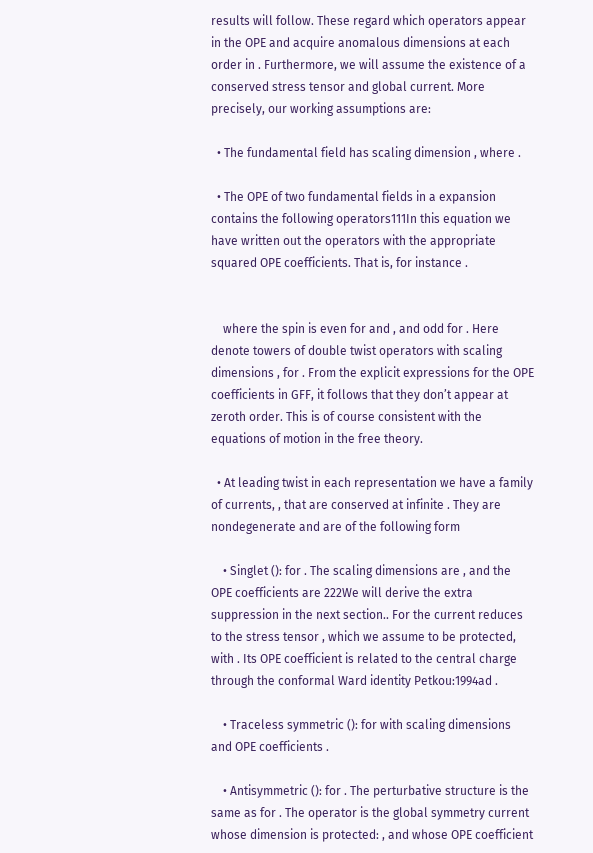results will follow. These regard which operators appear in the OPE and acquire anomalous dimensions at each order in . Furthermore, we will assume the existence of a conserved stress tensor and global current. More precisely, our working assumptions are:

  • The fundamental field has scaling dimension , where .

  • The OPE of two fundamental fields in a expansion contains the following operators111In this equation we have written out the operators with the appropriate squared OPE coefficients. That is, for instance .


    where the spin is even for and , and odd for . Here denote towers of double twist operators with scaling dimensions , for . From the explicit expressions for the OPE coefficients in GFF, it follows that they don’t appear at zeroth order. This is of course consistent with the equations of motion in the free theory.

  • At leading twist in each representation we have a family of currents, , that are conserved at infinite . They are nondegenerate and are of the following form

    • Singlet (): for . The scaling dimensions are , and the OPE coefficients are 222We will derive the extra suppression in the next section.. For the current reduces to the stress tensor , which we assume to be protected, with . Its OPE coefficient is related to the central charge through the conformal Ward identity Petkou:1994ad .

    • Traceless symmetric (): for with scaling dimensions and OPE coefficients .

    • Antisymmetric (): for . The perturbative structure is the same as for . The operator is the global symmetry current whose dimension is protected: , and whose OPE coefficient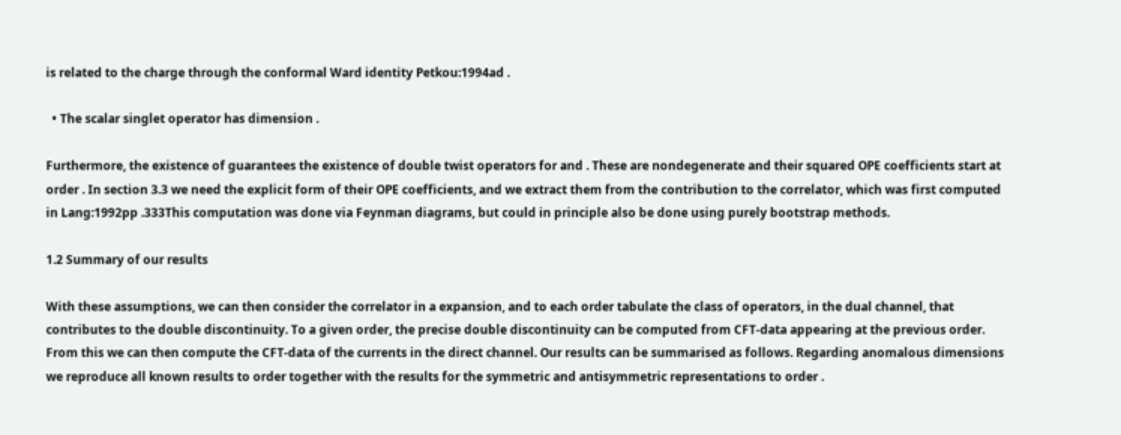is related to the charge through the conformal Ward identity Petkou:1994ad .

  • The scalar singlet operator has dimension .

Furthermore, the existence of guarantees the existence of double twist operators for and . These are nondegenerate and their squared OPE coefficients start at order . In section 3.3 we need the explicit form of their OPE coefficients, and we extract them from the contribution to the correlator, which was first computed in Lang:1992pp .333This computation was done via Feynman diagrams, but could in principle also be done using purely bootstrap methods.

1.2 Summary of our results

With these assumptions, we can then consider the correlator in a expansion, and to each order tabulate the class of operators, in the dual channel, that contributes to the double discontinuity. To a given order, the precise double discontinuity can be computed from CFT-data appearing at the previous order. From this we can then compute the CFT-data of the currents in the direct channel. Our results can be summarised as follows. Regarding anomalous dimensions we reproduce all known results to order together with the results for the symmetric and antisymmetric representations to order .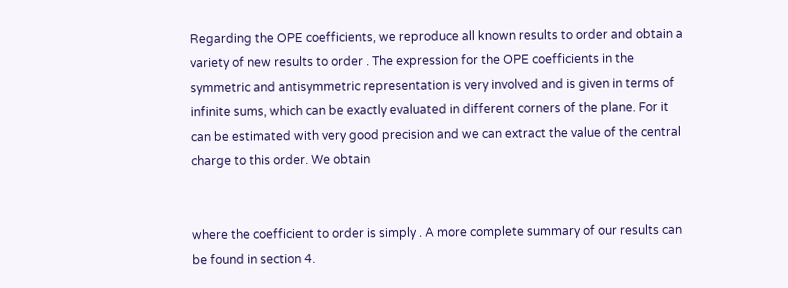Regarding the OPE coefficients, we reproduce all known results to order and obtain a variety of new results to order . The expression for the OPE coefficients in the symmetric and antisymmetric representation is very involved and is given in terms of infinite sums, which can be exactly evaluated in different corners of the plane. For it can be estimated with very good precision and we can extract the value of the central charge to this order. We obtain


where the coefficient to order is simply . A more complete summary of our results can be found in section 4.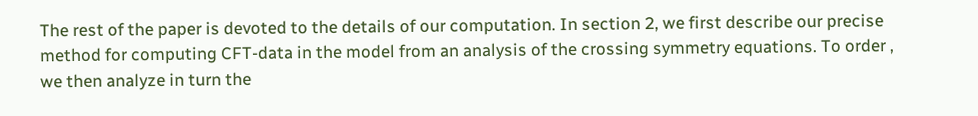The rest of the paper is devoted to the details of our computation. In section 2, we first describe our precise method for computing CFT-data in the model from an analysis of the crossing symmetry equations. To order , we then analyze in turn the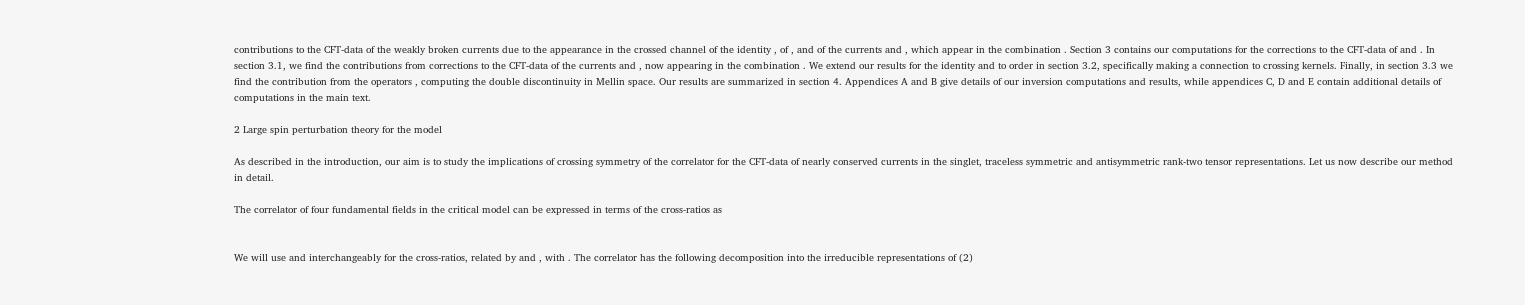contributions to the CFT-data of the weakly broken currents due to the appearance in the crossed channel of the identity , of , and of the currents and , which appear in the combination . Section 3 contains our computations for the corrections to the CFT-data of and . In section 3.1, we find the contributions from corrections to the CFT-data of the currents and , now appearing in the combination . We extend our results for the identity and to order in section 3.2, specifically making a connection to crossing kernels. Finally, in section 3.3 we find the contribution from the operators , computing the double discontinuity in Mellin space. Our results are summarized in section 4. Appendices A and B give details of our inversion computations and results, while appendices C, D and E contain additional details of computations in the main text.

2 Large spin perturbation theory for the model

As described in the introduction, our aim is to study the implications of crossing symmetry of the correlator for the CFT-data of nearly conserved currents in the singlet, traceless symmetric and antisymmetric rank-two tensor representations. Let us now describe our method in detail.

The correlator of four fundamental fields in the critical model can be expressed in terms of the cross-ratios as


We will use and interchangeably for the cross-ratios, related by and , with . The correlator has the following decomposition into the irreducible representations of (2)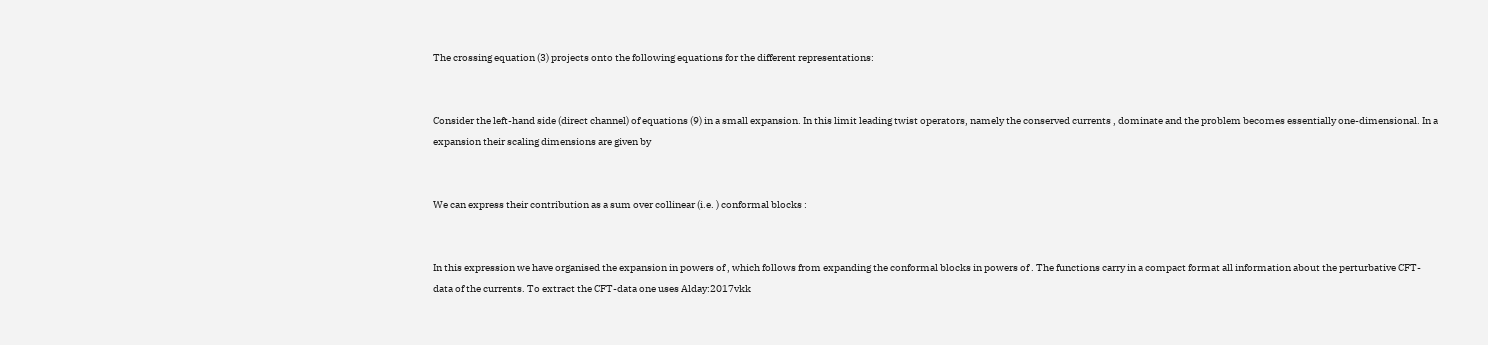The crossing equation (3) projects onto the following equations for the different representations:


Consider the left-hand side (direct channel) of equations (9) in a small expansion. In this limit leading twist operators, namely the conserved currents , dominate and the problem becomes essentially one-dimensional. In a expansion their scaling dimensions are given by


We can express their contribution as a sum over collinear (i.e. ) conformal blocks :


In this expression we have organised the expansion in powers of , which follows from expanding the conformal blocks in powers of . The functions carry in a compact format all information about the perturbative CFT-data of the currents. To extract the CFT-data one uses Alday:2017vkk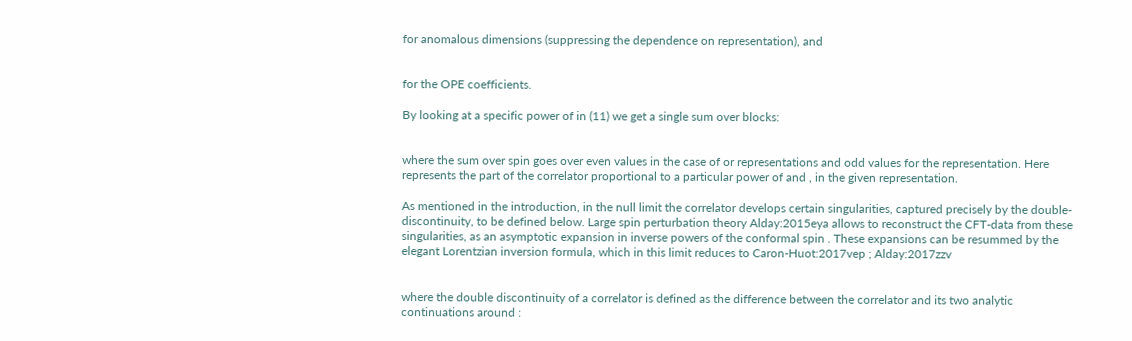for anomalous dimensions (suppressing the dependence on representation), and


for the OPE coefficients.

By looking at a specific power of in (11) we get a single sum over blocks:


where the sum over spin goes over even values in the case of or representations and odd values for the representation. Here represents the part of the correlator proportional to a particular power of and , in the given representation.

As mentioned in the introduction, in the null limit the correlator develops certain singularities, captured precisely by the double-discontinuity, to be defined below. Large spin perturbation theory Alday:2015eya allows to reconstruct the CFT-data from these singularities, as an asymptotic expansion in inverse powers of the conformal spin . These expansions can be resummed by the elegant Lorentzian inversion formula, which in this limit reduces to Caron-Huot:2017vep ; Alday:2017zzv


where the double discontinuity of a correlator is defined as the difference between the correlator and its two analytic continuations around :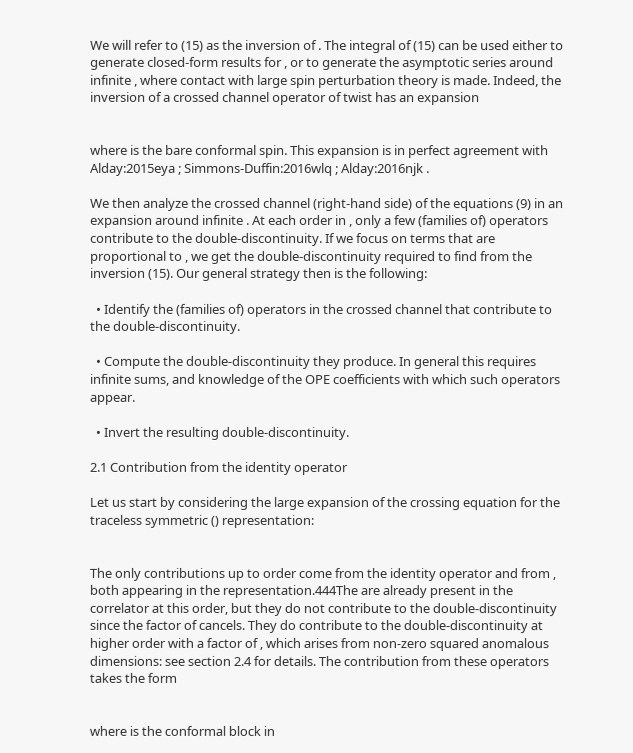We will refer to (15) as the inversion of . The integral of (15) can be used either to generate closed-form results for , or to generate the asymptotic series around infinite , where contact with large spin perturbation theory is made. Indeed, the inversion of a crossed channel operator of twist has an expansion


where is the bare conformal spin. This expansion is in perfect agreement with Alday:2015eya ; Simmons-Duffin:2016wlq ; Alday:2016njk .

We then analyze the crossed channel (right-hand side) of the equations (9) in an expansion around infinite . At each order in , only a few (families of) operators contribute to the double-discontinuity. If we focus on terms that are proportional to , we get the double-discontinuity required to find from the inversion (15). Our general strategy then is the following:

  • Identify the (families of) operators in the crossed channel that contribute to the double-discontinuity.

  • Compute the double-discontinuity they produce. In general this requires infinite sums, and knowledge of the OPE coefficients with which such operators appear.

  • Invert the resulting double-discontinuity.

2.1 Contribution from the identity operator

Let us start by considering the large expansion of the crossing equation for the traceless symmetric () representation:


The only contributions up to order come from the identity operator and from , both appearing in the representation.444The are already present in the correlator at this order, but they do not contribute to the double-discontinuity since the factor of cancels. They do contribute to the double-discontinuity at higher order with a factor of , which arises from non-zero squared anomalous dimensions: see section 2.4 for details. The contribution from these operators takes the form


where is the conformal block in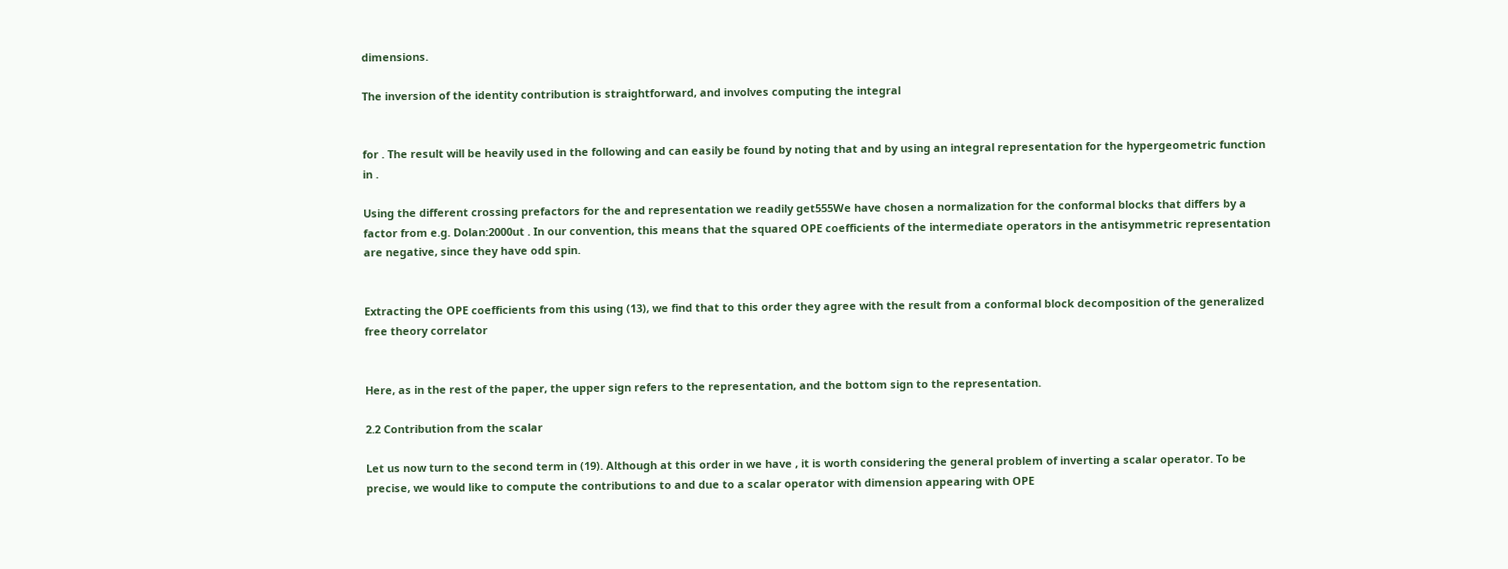dimensions.

The inversion of the identity contribution is straightforward, and involves computing the integral


for . The result will be heavily used in the following and can easily be found by noting that and by using an integral representation for the hypergeometric function in .

Using the different crossing prefactors for the and representation we readily get555We have chosen a normalization for the conformal blocks that differs by a factor from e.g. Dolan:2000ut . In our convention, this means that the squared OPE coefficients of the intermediate operators in the antisymmetric representation are negative, since they have odd spin.


Extracting the OPE coefficients from this using (13), we find that to this order they agree with the result from a conformal block decomposition of the generalized free theory correlator


Here, as in the rest of the paper, the upper sign refers to the representation, and the bottom sign to the representation.

2.2 Contribution from the scalar

Let us now turn to the second term in (19). Although at this order in we have , it is worth considering the general problem of inverting a scalar operator. To be precise, we would like to compute the contributions to and due to a scalar operator with dimension appearing with OPE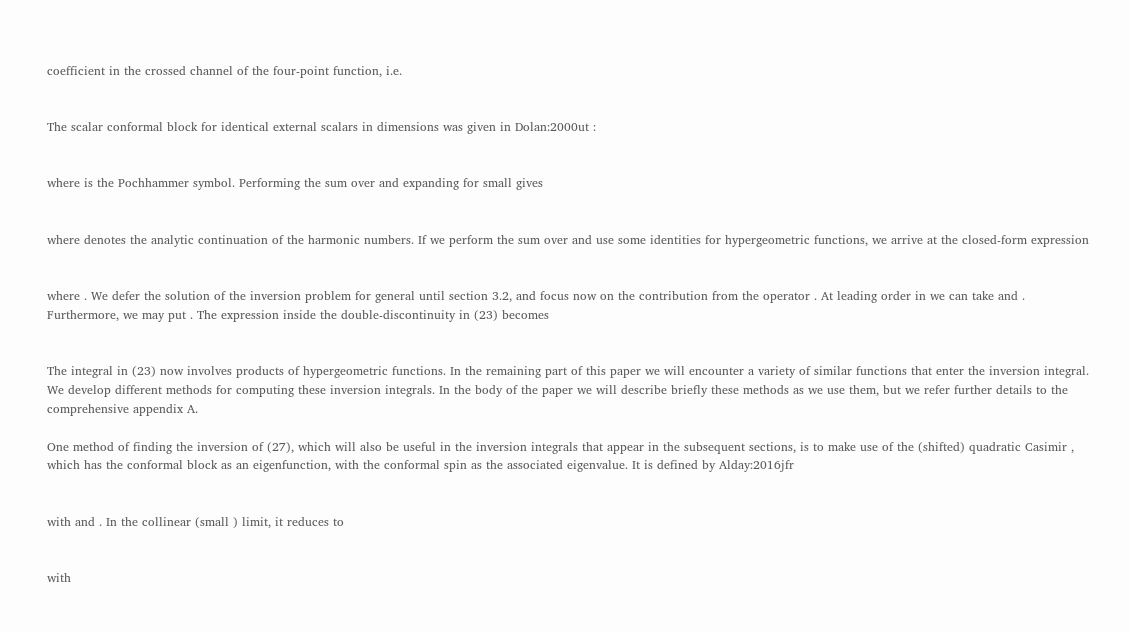coefficient in the crossed channel of the four-point function, i.e.


The scalar conformal block for identical external scalars in dimensions was given in Dolan:2000ut :


where is the Pochhammer symbol. Performing the sum over and expanding for small gives


where denotes the analytic continuation of the harmonic numbers. If we perform the sum over and use some identities for hypergeometric functions, we arrive at the closed-form expression


where . We defer the solution of the inversion problem for general until section 3.2, and focus now on the contribution from the operator . At leading order in we can take and . Furthermore, we may put . The expression inside the double-discontinuity in (23) becomes


The integral in (23) now involves products of hypergeometric functions. In the remaining part of this paper we will encounter a variety of similar functions that enter the inversion integral. We develop different methods for computing these inversion integrals. In the body of the paper we will describe briefly these methods as we use them, but we refer further details to the comprehensive appendix A.

One method of finding the inversion of (27), which will also be useful in the inversion integrals that appear in the subsequent sections, is to make use of the (shifted) quadratic Casimir , which has the conformal block as an eigenfunction, with the conformal spin as the associated eigenvalue. It is defined by Alday:2016jfr


with and . In the collinear (small ) limit, it reduces to


with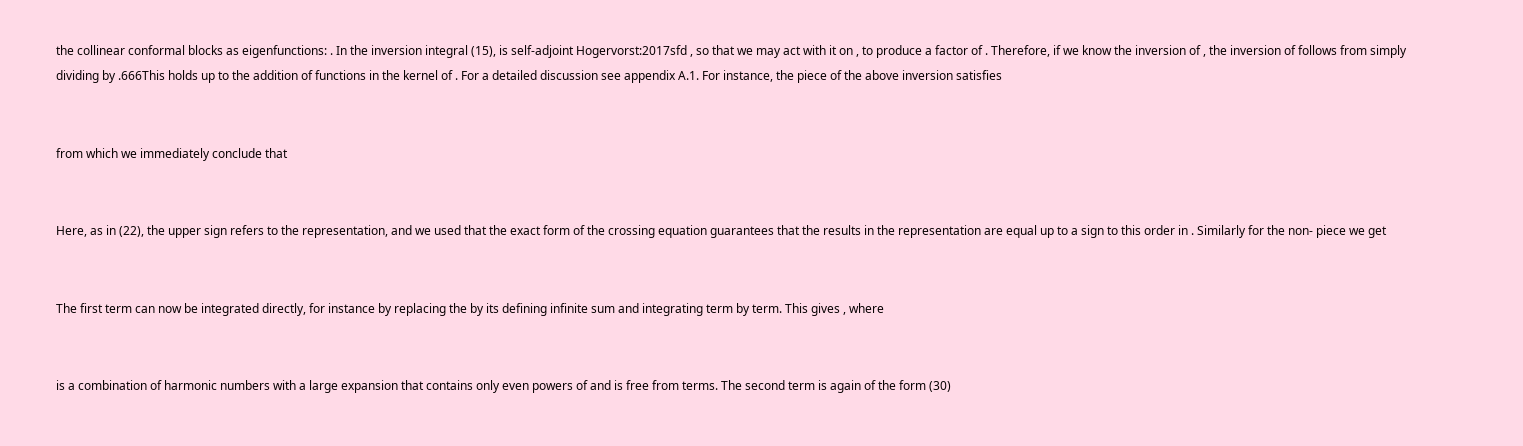the collinear conformal blocks as eigenfunctions: . In the inversion integral (15), is self-adjoint Hogervorst:2017sfd , so that we may act with it on , to produce a factor of . Therefore, if we know the inversion of , the inversion of follows from simply dividing by .666This holds up to the addition of functions in the kernel of . For a detailed discussion see appendix A.1. For instance, the piece of the above inversion satisfies


from which we immediately conclude that


Here, as in (22), the upper sign refers to the representation, and we used that the exact form of the crossing equation guarantees that the results in the representation are equal up to a sign to this order in . Similarly for the non- piece we get


The first term can now be integrated directly, for instance by replacing the by its defining infinite sum and integrating term by term. This gives , where


is a combination of harmonic numbers with a large expansion that contains only even powers of and is free from terms. The second term is again of the form (30)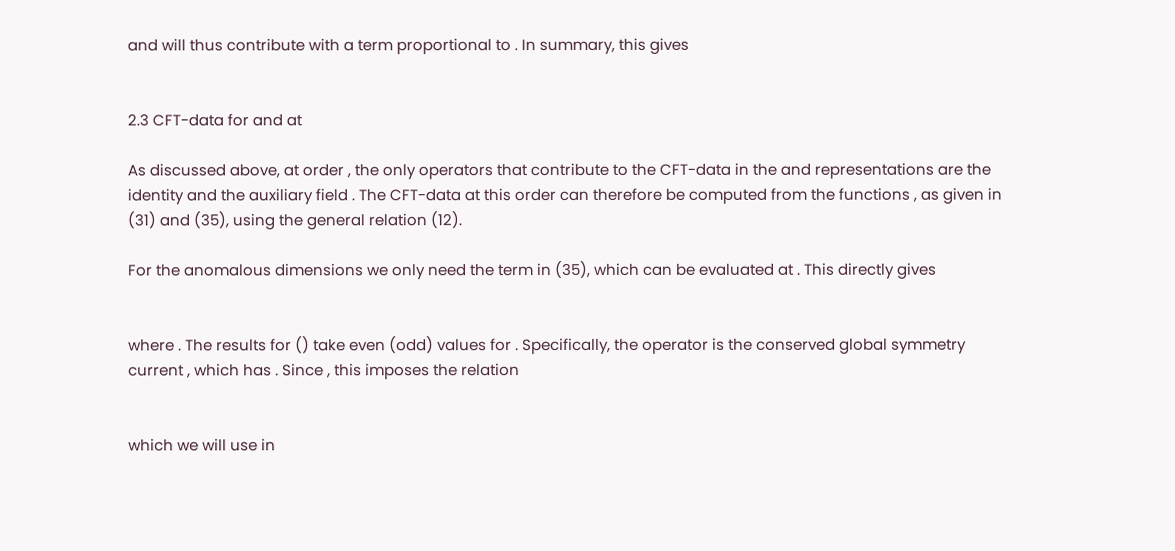and will thus contribute with a term proportional to . In summary, this gives


2.3 CFT-data for and at

As discussed above, at order , the only operators that contribute to the CFT-data in the and representations are the identity and the auxiliary field . The CFT-data at this order can therefore be computed from the functions , as given in (31) and (35), using the general relation (12).

For the anomalous dimensions we only need the term in (35), which can be evaluated at . This directly gives


where . The results for () take even (odd) values for . Specifically, the operator is the conserved global symmetry current , which has . Since , this imposes the relation


which we will use in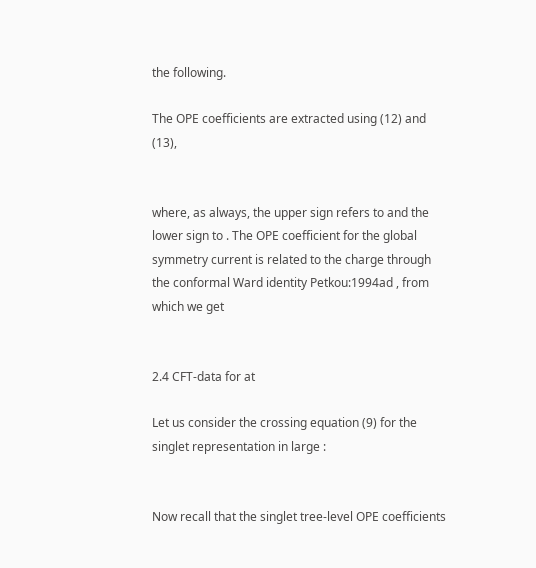the following.

The OPE coefficients are extracted using (12) and (13),


where, as always, the upper sign refers to and the lower sign to . The OPE coefficient for the global symmetry current is related to the charge through the conformal Ward identity Petkou:1994ad , from which we get


2.4 CFT-data for at

Let us consider the crossing equation (9) for the singlet representation in large :


Now recall that the singlet tree-level OPE coefficients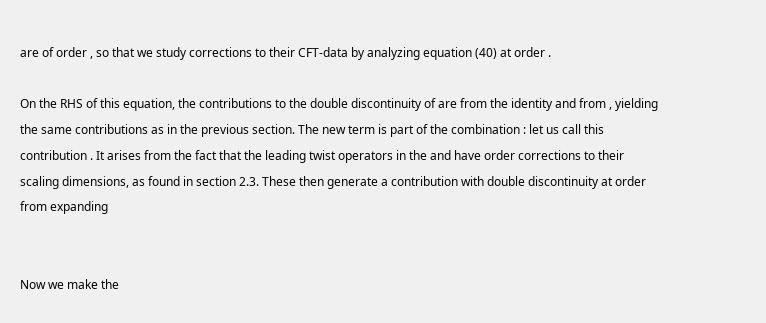are of order , so that we study corrections to their CFT-data by analyzing equation (40) at order .

On the RHS of this equation, the contributions to the double discontinuity of are from the identity and from , yielding the same contributions as in the previous section. The new term is part of the combination : let us call this contribution . It arises from the fact that the leading twist operators in the and have order corrections to their scaling dimensions, as found in section 2.3. These then generate a contribution with double discontinuity at order from expanding


Now we make the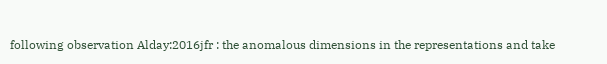following observation Alday:2016jfr : the anomalous dimensions in the representations and take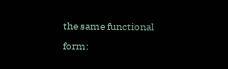the same functional form: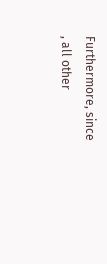Furthermore, since , all other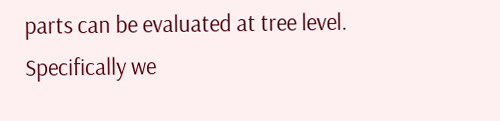parts can be evaluated at tree level. Specifically we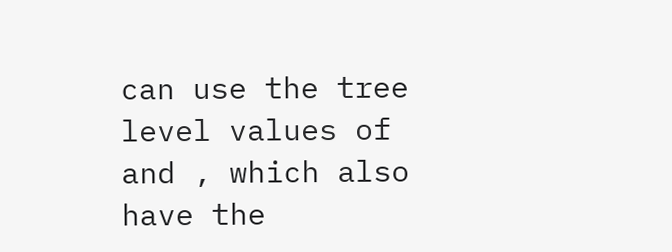can use the tree level values of and , which also have the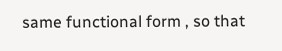same functional form , so that